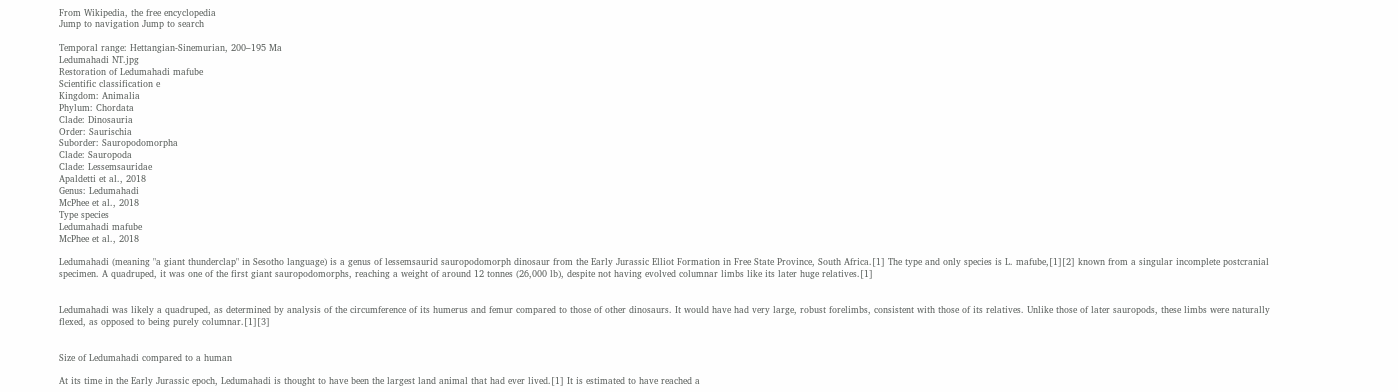From Wikipedia, the free encyclopedia
Jump to navigation Jump to search

Temporal range: Hettangian-Sinemurian, 200–195 Ma
Ledumahadi NT.jpg
Restoration of Ledumahadi mafube
Scientific classification e
Kingdom: Animalia
Phylum: Chordata
Clade: Dinosauria
Order: Saurischia
Suborder: Sauropodomorpha
Clade: Sauropoda
Clade: Lessemsauridae
Apaldetti et al., 2018
Genus: Ledumahadi
McPhee et al., 2018
Type species
Ledumahadi mafube
McPhee et al., 2018

Ledumahadi (meaning "a giant thunderclap" in Sesotho language) is a genus of lessemsaurid sauropodomorph dinosaur from the Early Jurassic Elliot Formation in Free State Province, South Africa.[1] The type and only species is L. mafube,[1][2] known from a singular incomplete postcranial specimen. A quadruped, it was one of the first giant sauropodomorphs, reaching a weight of around 12 tonnes (26,000 lb), despite not having evolved columnar limbs like its later huge relatives.[1]


Ledumahadi was likely a quadruped, as determined by analysis of the circumference of its humerus and femur compared to those of other dinosaurs. It would have had very large, robust forelimbs, consistent with those of its relatives. Unlike those of later sauropods, these limbs were naturally flexed, as opposed to being purely columnar.[1][3]


Size of Ledumahadi compared to a human

At its time in the Early Jurassic epoch, Ledumahadi is thought to have been the largest land animal that had ever lived.[1] It is estimated to have reached a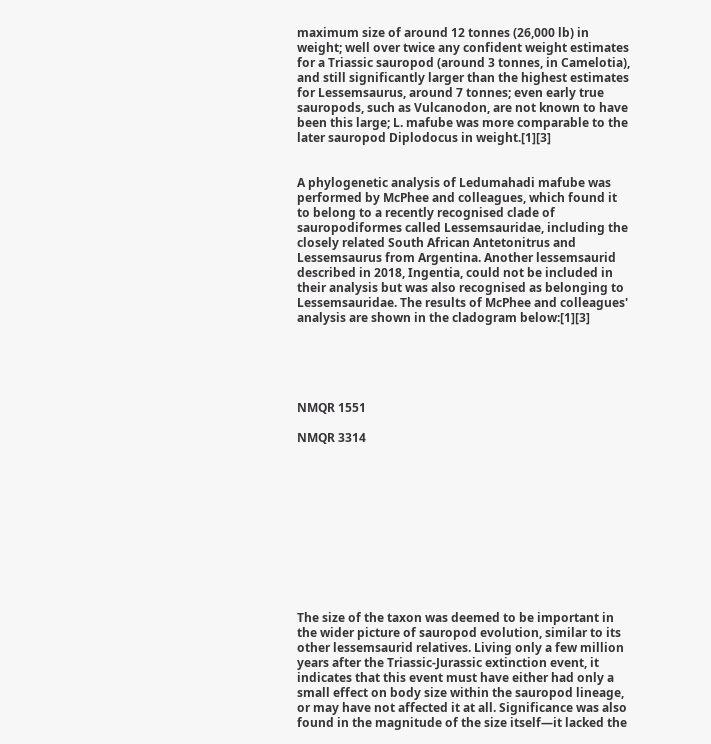maximum size of around 12 tonnes (26,000 lb) in weight; well over twice any confident weight estimates for a Triassic sauropod (around 3 tonnes, in Camelotia), and still significantly larger than the highest estimates for Lessemsaurus, around 7 tonnes; even early true sauropods, such as Vulcanodon, are not known to have been this large; L. mafube was more comparable to the later sauropod Diplodocus in weight.[1][3]


A phylogenetic analysis of Ledumahadi mafube was performed by McPhee and colleagues, which found it to belong to a recently recognised clade of sauropodiformes called Lessemsauridae, including the closely related South African Antetonitrus and Lessemsaurus from Argentina. Another lessemsaurid described in 2018, Ingentia, could not be included in their analysis but was also recognised as belonging to Lessemsauridae. The results of McPhee and colleagues' analysis are shown in the cladogram below:[1][3]





NMQR 1551

NMQR 3314











The size of the taxon was deemed to be important in the wider picture of sauropod evolution, similar to its other lessemsaurid relatives. Living only a few million years after the Triassic-Jurassic extinction event, it indicates that this event must have either had only a small effect on body size within the sauropod lineage, or may have not affected it at all. Significance was also found in the magnitude of the size itself—it lacked the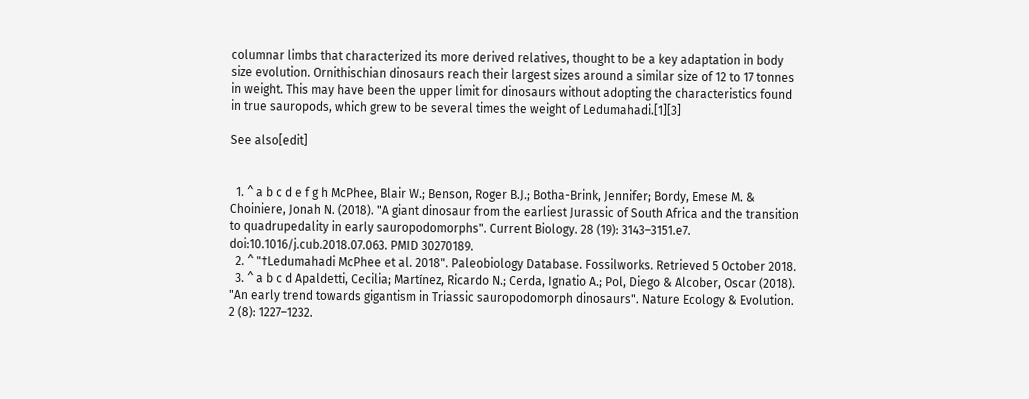columnar limbs that characterized its more derived relatives, thought to be a key adaptation in body size evolution. Ornithischian dinosaurs reach their largest sizes around a similar size of 12 to 17 tonnes in weight. This may have been the upper limit for dinosaurs without adopting the characteristics found in true sauropods, which grew to be several times the weight of Ledumahadi.[1][3]

See also[edit]


  1. ^ a b c d e f g h McPhee, Blair W.; Benson, Roger B.J.; Botha-Brink, Jennifer; Bordy, Emese M. & Choiniere, Jonah N. (2018). "A giant dinosaur from the earliest Jurassic of South Africa and the transition to quadrupedality in early sauropodomorphs". Current Biology. 28 (19): 3143–3151.e7. doi:10.1016/j.cub.2018.07.063. PMID 30270189.
  2. ^ "†Ledumahadi McPhee et al. 2018". Paleobiology Database. Fossilworks. Retrieved 5 October 2018.
  3. ^ a b c d Apaldetti, Cecilia; Martínez, Ricardo N.; Cerda, Ignatio A.; Pol, Diego & Alcober, Oscar (2018). "An early trend towards gigantism in Triassic sauropodomorph dinosaurs". Nature Ecology & Evolution. 2 (8): 1227–1232.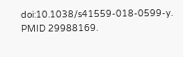doi:10.1038/s41559-018-0599-y. PMID 29988169.